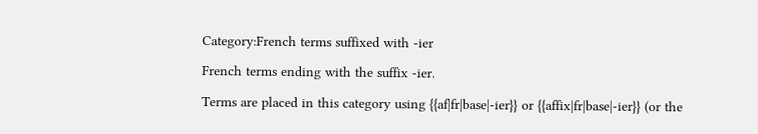Category:French terms suffixed with -ier

French terms ending with the suffix -ier.

Terms are placed in this category using {{af|fr|base|-ier}} or {{affix|fr|base|-ier}} (or the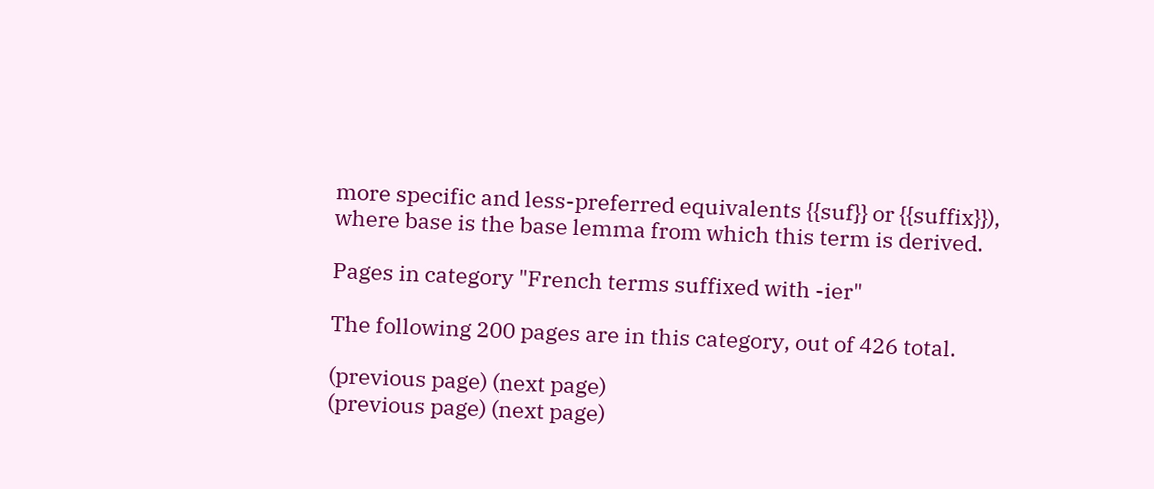more specific and less-preferred equivalents {{suf}} or {{suffix}}), where base is the base lemma from which this term is derived.

Pages in category "French terms suffixed with -ier"

The following 200 pages are in this category, out of 426 total.

(previous page) (next page)
(previous page) (next page)